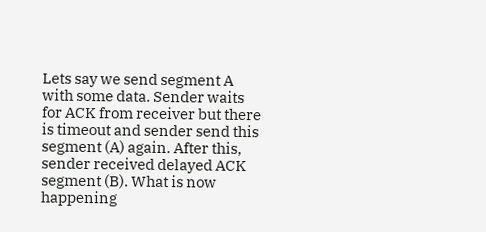Lets say we send segment A with some data. Sender waits for ACK from receiver but there is timeout and sender send this segment (A) again. After this, sender received delayed ACK segment (B). What is now happening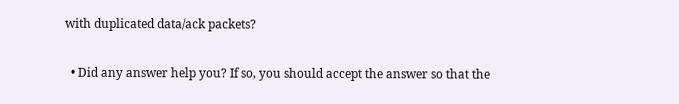with duplicated data/ack packets?

  • Did any answer help you? If so, you should accept the answer so that the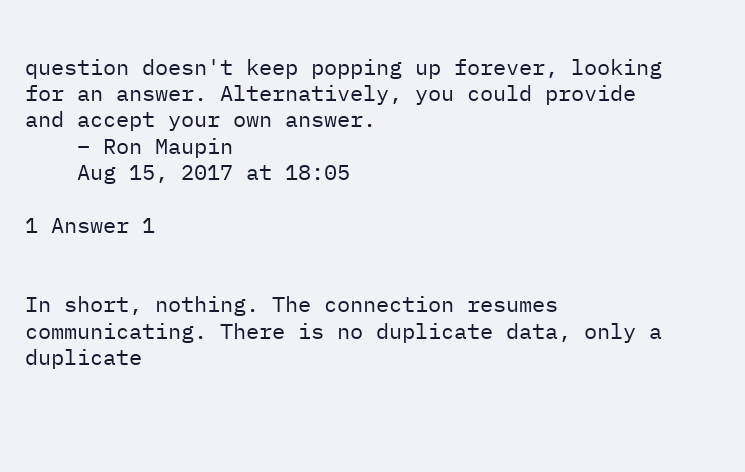question doesn't keep popping up forever, looking for an answer. Alternatively, you could provide and accept your own answer.
    – Ron Maupin
    Aug 15, 2017 at 18:05

1 Answer 1


In short, nothing. The connection resumes communicating. There is no duplicate data, only a duplicate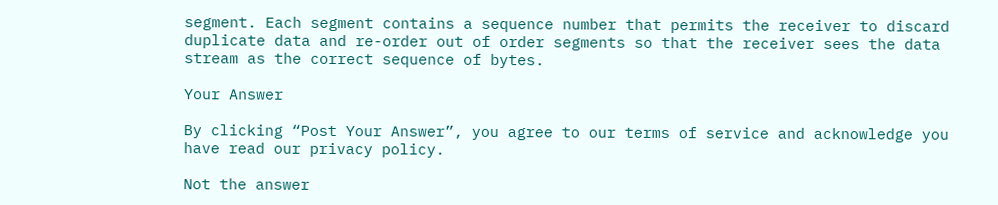segment. Each segment contains a sequence number that permits the receiver to discard duplicate data and re-order out of order segments so that the receiver sees the data stream as the correct sequence of bytes.

Your Answer

By clicking “Post Your Answer”, you agree to our terms of service and acknowledge you have read our privacy policy.

Not the answer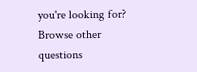you're looking for? Browse other questions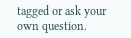tagged or ask your own question.